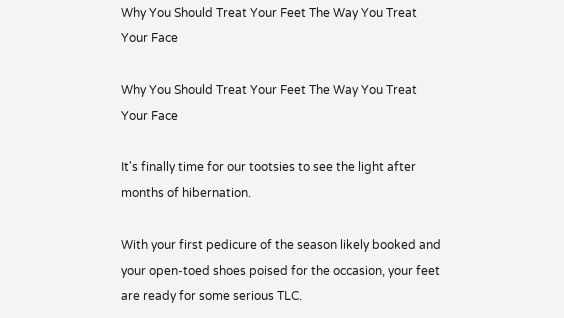Why You Should Treat Your Feet The Way You Treat Your Face

Why You Should Treat Your Feet The Way You Treat Your Face

It's finally time for our tootsies to see the light after months of hibernation.

With your first pedicure of the season likely booked and your open-toed shoes poised for the occasion, your feet are ready for some serious TLC.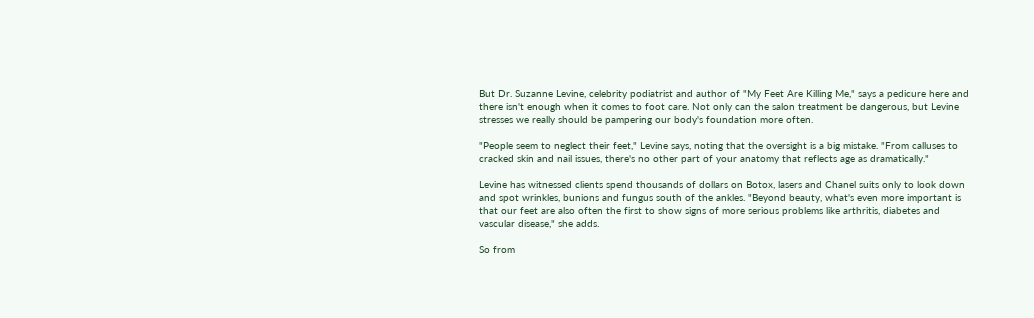But Dr. Suzanne Levine, celebrity podiatrist and author of "My Feet Are Killing Me," says a pedicure here and there isn't enough when it comes to foot care. Not only can the salon treatment be dangerous, but Levine stresses we really should be pampering our body's foundation more often.

"People seem to neglect their feet," Levine says, noting that the oversight is a big mistake. "From calluses to cracked skin and nail issues, there's no other part of your anatomy that reflects age as dramatically."

Levine has witnessed clients spend thousands of dollars on Botox, lasers and Chanel suits only to look down and spot wrinkles, bunions and fungus south of the ankles. "Beyond beauty, what's even more important is that our feet are also often the first to show signs of more serious problems like arthritis, diabetes and vascular disease," she adds.

So from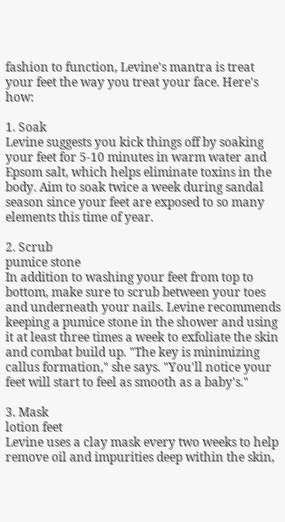fashion to function, Levine's mantra is treat your feet the way you treat your face. Here's how:

1. Soak
Levine suggests you kick things off by soaking your feet for 5-10 minutes in warm water and Epsom salt, which helps eliminate toxins in the body. Aim to soak twice a week during sandal season since your feet are exposed to so many elements this time of year.

2. Scrub
pumice stone
In addition to washing your feet from top to bottom, make sure to scrub between your toes and underneath your nails. Levine recommends keeping a pumice stone in the shower and using it at least three times a week to exfoliate the skin and combat build up. "The key is minimizing callus formation," she says. "You'll notice your feet will start to feel as smooth as a baby's."

3. Mask
lotion feet
Levine uses a clay mask every two weeks to help remove oil and impurities deep within the skin,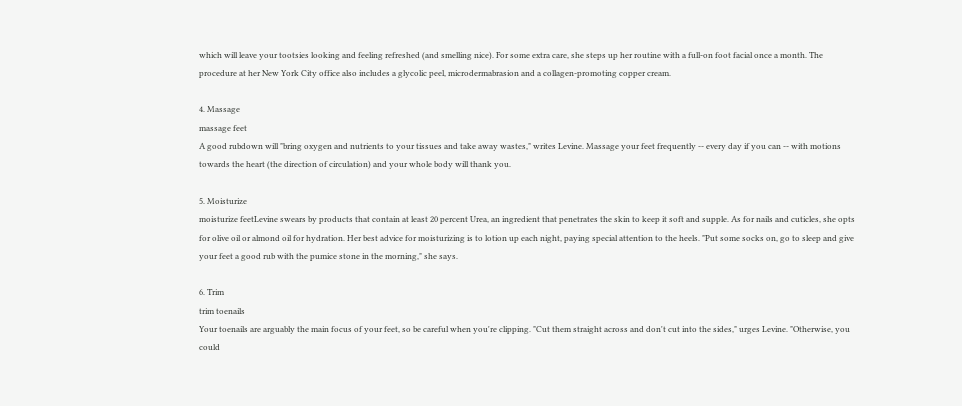which will leave your tootsies looking and feeling refreshed (and smelling nice). For some extra care, she steps up her routine with a full-on foot facial once a month. The procedure at her New York City office also includes a glycolic peel, microdermabrasion and a collagen-promoting copper cream.

4. Massage
massage feet
A good rubdown will "bring oxygen and nutrients to your tissues and take away wastes," writes Levine. Massage your feet frequently -- every day if you can -- with motions towards the heart (the direction of circulation) and your whole body will thank you.

5. Moisturize
moisturize feetLevine swears by products that contain at least 20 percent Urea, an ingredient that penetrates the skin to keep it soft and supple. As for nails and cuticles, she opts for olive oil or almond oil for hydration. Her best advice for moisturizing is to lotion up each night, paying special attention to the heels. "Put some socks on, go to sleep and give your feet a good rub with the pumice stone in the morning," she says.

6. Trim
trim toenails
Your toenails are arguably the main focus of your feet, so be careful when you're clipping. "Cut them straight across and don't cut into the sides," urges Levine. "Otherwise, you could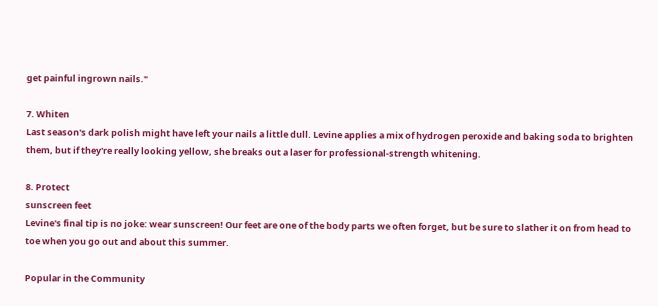get painful ingrown nails."

7. Whiten
Last season's dark polish might have left your nails a little dull. Levine applies a mix of hydrogen peroxide and baking soda to brighten them, but if they're really looking yellow, she breaks out a laser for professional-strength whitening.

8. Protect
sunscreen feet
Levine's final tip is no joke: wear sunscreen! Our feet are one of the body parts we often forget, but be sure to slather it on from head to toe when you go out and about this summer.

Popular in the Community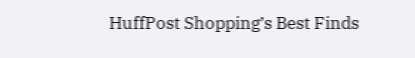HuffPost Shopping’s Best Finds